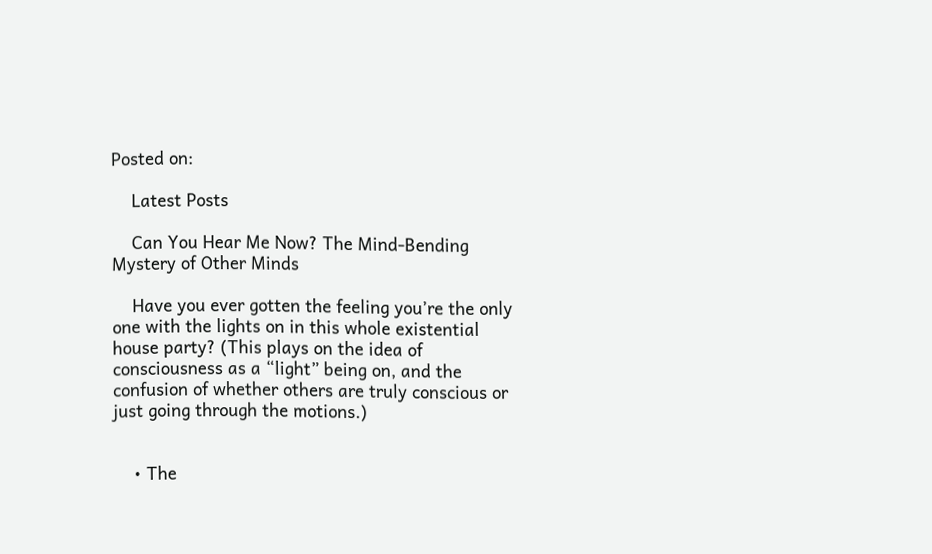Posted on:

    Latest Posts

    Can You Hear Me Now? The Mind-Bending Mystery of Other Minds

    Have you ever gotten the feeling you’re the only one with the lights on in this whole existential house party? (This plays on the idea of consciousness as a “light” being on, and the confusion of whether others are truly conscious or just going through the motions.)


    • The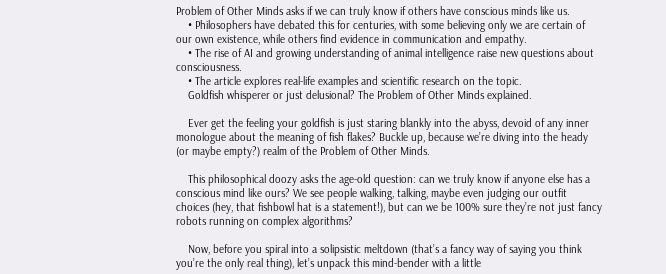Problem of Other Minds asks if we can truly know if others have conscious minds like us.
    • Philosophers have debated this for centuries, with some believing only we are certain of our own existence, while others find evidence in communication and empathy.
    • The rise of AI and growing understanding of animal intelligence raise new questions about consciousness.
    • The article explores real-life examples and scientific research on the topic.
    Goldfish whisperer or just delusional? The Problem of Other Minds explained.

    Ever get the feeling your goldfish is just staring blankly into the abyss, devoid of any inner monologue about the meaning of fish flakes? Buckle up, because we’re diving into the heady (or maybe empty?) realm of the Problem of Other Minds.

    This philosophical doozy asks the age-old question: can we truly know if anyone else has a conscious mind like ours? We see people walking, talking, maybe even judging our outfit choices (hey, that fishbowl hat is a statement!), but can we be 100% sure they’re not just fancy robots running on complex algorithms?

    Now, before you spiral into a solipsistic meltdown (that’s a fancy way of saying you think you’re the only real thing), let’s unpack this mind-bender with a little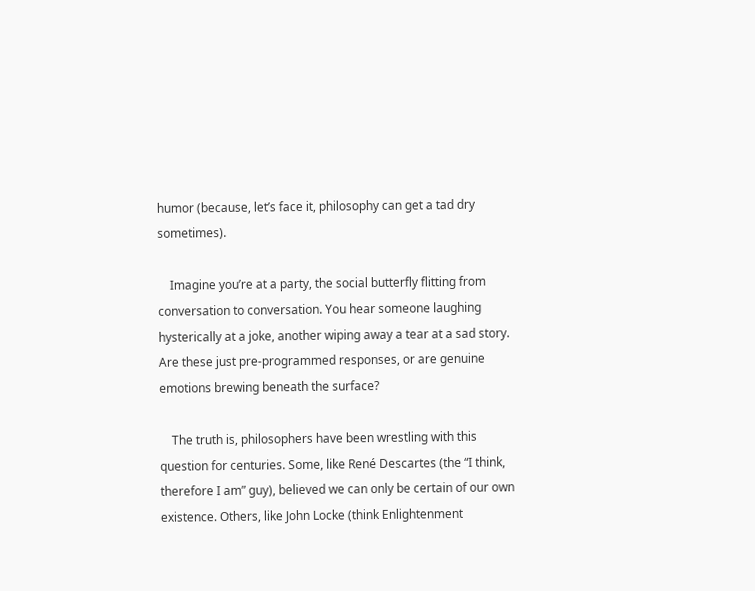humor (because, let’s face it, philosophy can get a tad dry sometimes).

    Imagine you’re at a party, the social butterfly flitting from conversation to conversation. You hear someone laughing hysterically at a joke, another wiping away a tear at a sad story. Are these just pre-programmed responses, or are genuine emotions brewing beneath the surface?

    The truth is, philosophers have been wrestling with this question for centuries. Some, like René Descartes (the “I think, therefore I am” guy), believed we can only be certain of our own existence. Others, like John Locke (think Enlightenment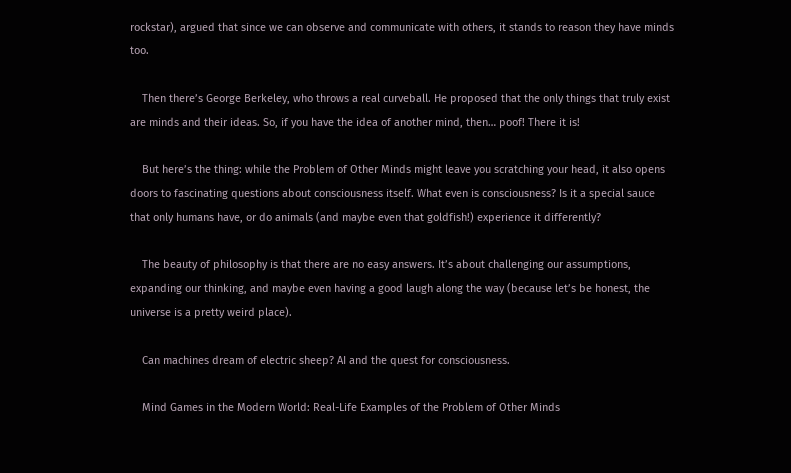rockstar), argued that since we can observe and communicate with others, it stands to reason they have minds too.

    Then there’s George Berkeley, who throws a real curveball. He proposed that the only things that truly exist are minds and their ideas. So, if you have the idea of another mind, then… poof! There it is!

    But here’s the thing: while the Problem of Other Minds might leave you scratching your head, it also opens doors to fascinating questions about consciousness itself. What even is consciousness? Is it a special sauce that only humans have, or do animals (and maybe even that goldfish!) experience it differently?

    The beauty of philosophy is that there are no easy answers. It’s about challenging our assumptions, expanding our thinking, and maybe even having a good laugh along the way (because let’s be honest, the universe is a pretty weird place).

    Can machines dream of electric sheep? AI and the quest for consciousness.

    Mind Games in the Modern World: Real-Life Examples of the Problem of Other Minds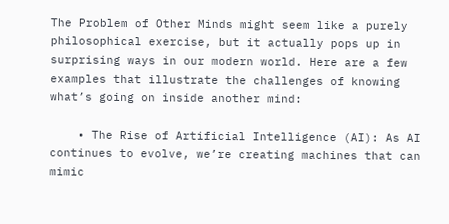The Problem of Other Minds might seem like a purely philosophical exercise, but it actually pops up in surprising ways in our modern world. Here are a few examples that illustrate the challenges of knowing what’s going on inside another mind:

    • The Rise of Artificial Intelligence (AI): As AI continues to evolve, we’re creating machines that can mimic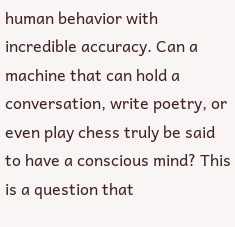human behavior with incredible accuracy. Can a machine that can hold a conversation, write poetry, or even play chess truly be said to have a conscious mind? This is a question that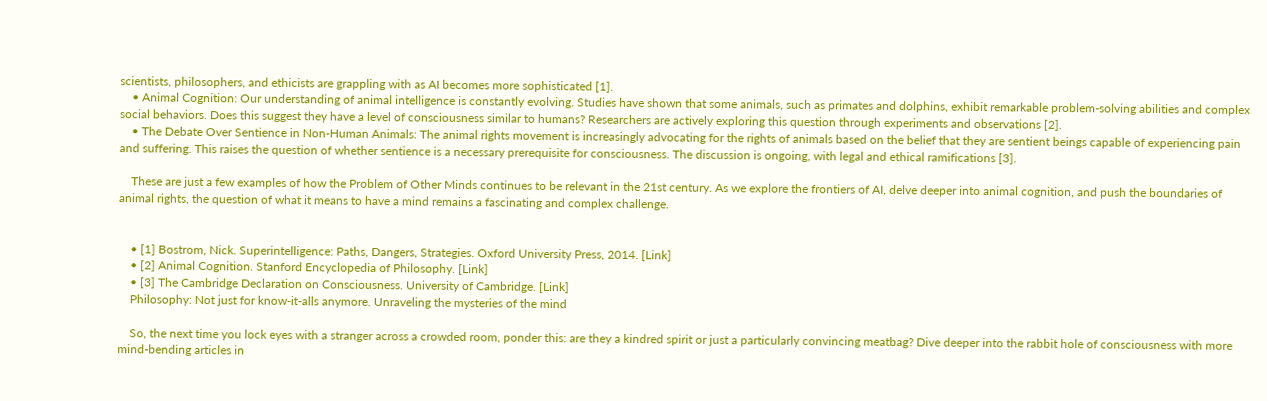scientists, philosophers, and ethicists are grappling with as AI becomes more sophisticated [1].
    • Animal Cognition: Our understanding of animal intelligence is constantly evolving. Studies have shown that some animals, such as primates and dolphins, exhibit remarkable problem-solving abilities and complex social behaviors. Does this suggest they have a level of consciousness similar to humans? Researchers are actively exploring this question through experiments and observations [2].
    • The Debate Over Sentience in Non-Human Animals: The animal rights movement is increasingly advocating for the rights of animals based on the belief that they are sentient beings capable of experiencing pain and suffering. This raises the question of whether sentience is a necessary prerequisite for consciousness. The discussion is ongoing, with legal and ethical ramifications [3].

    These are just a few examples of how the Problem of Other Minds continues to be relevant in the 21st century. As we explore the frontiers of AI, delve deeper into animal cognition, and push the boundaries of animal rights, the question of what it means to have a mind remains a fascinating and complex challenge.


    • [1] Bostrom, Nick. Superintelligence: Paths, Dangers, Strategies. Oxford University Press, 2014. [Link]
    • [2] Animal Cognition. Stanford Encyclopedia of Philosophy. [Link]
    • [3] The Cambridge Declaration on Consciousness. University of Cambridge. [Link]
    Philosophy: Not just for know-it-alls anymore. Unraveling the mysteries of the mind

    So, the next time you lock eyes with a stranger across a crowded room, ponder this: are they a kindred spirit or just a particularly convincing meatbag? Dive deeper into the rabbit hole of consciousness with more mind-bending articles in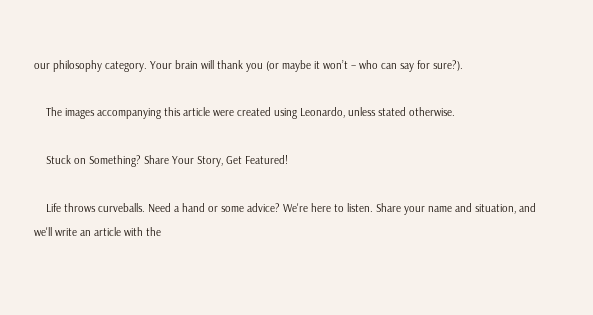our philosophy category. Your brain will thank you (or maybe it won’t – who can say for sure?).

    The images accompanying this article were created using Leonardo, unless stated otherwise.

    Stuck on Something? Share Your Story, Get Featured!

    Life throws curveballs. Need a hand or some advice? We're here to listen. Share your name and situation, and we'll write an article with the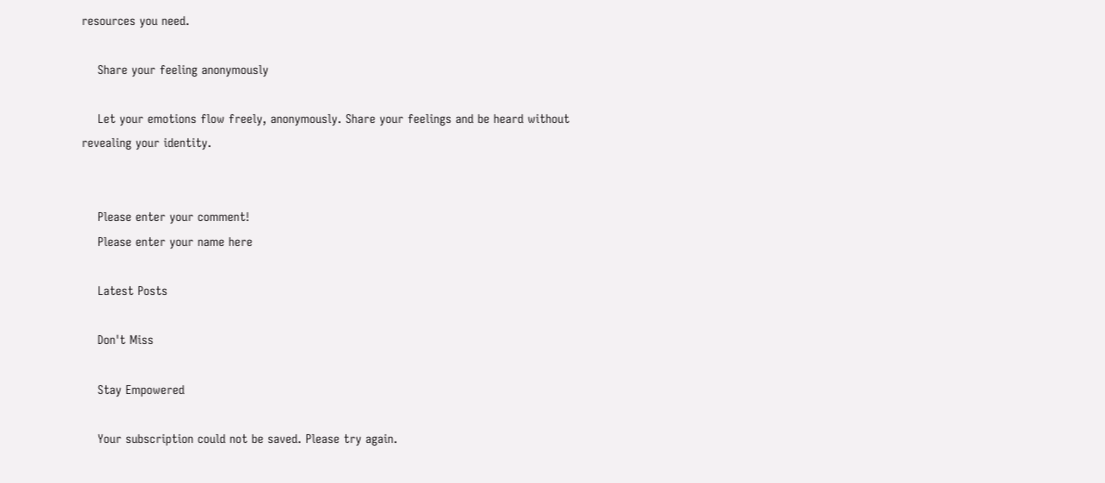resources you need.

    Share your feeling anonymously

    Let your emotions flow freely, anonymously. Share your feelings and be heard without revealing your identity.


    Please enter your comment!
    Please enter your name here

    Latest Posts

    Don't Miss

    Stay Empowered

    Your subscription could not be saved. Please try again.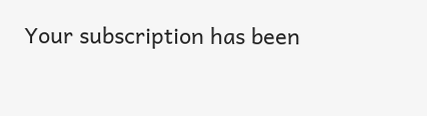Your subscription has been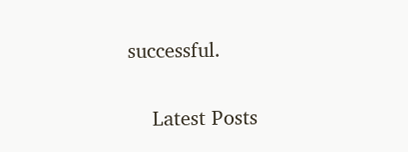successful.

    Latest Posts